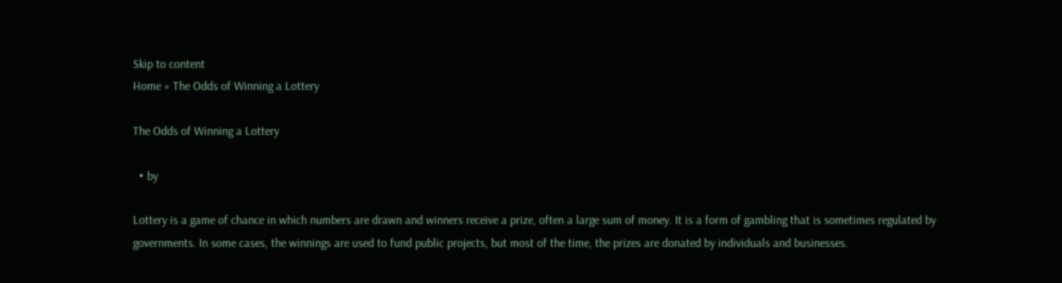Skip to content
Home » The Odds of Winning a Lottery

The Odds of Winning a Lottery

  • by

Lottery is a game of chance in which numbers are drawn and winners receive a prize, often a large sum of money. It is a form of gambling that is sometimes regulated by governments. In some cases, the winnings are used to fund public projects, but most of the time, the prizes are donated by individuals and businesses.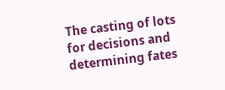The casting of lots for decisions and determining fates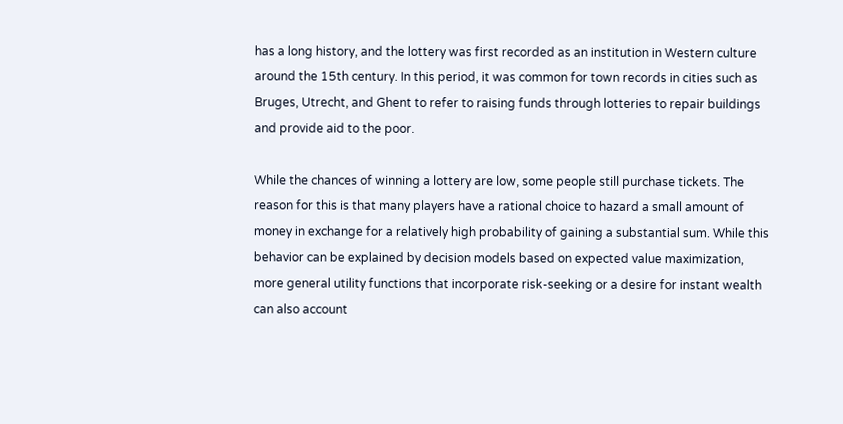has a long history, and the lottery was first recorded as an institution in Western culture around the 15th century. In this period, it was common for town records in cities such as Bruges, Utrecht, and Ghent to refer to raising funds through lotteries to repair buildings and provide aid to the poor.

While the chances of winning a lottery are low, some people still purchase tickets. The reason for this is that many players have a rational choice to hazard a small amount of money in exchange for a relatively high probability of gaining a substantial sum. While this behavior can be explained by decision models based on expected value maximization, more general utility functions that incorporate risk-seeking or a desire for instant wealth can also account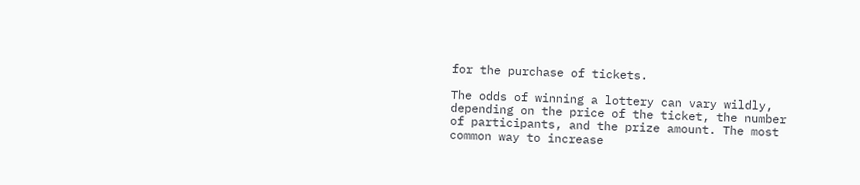for the purchase of tickets.

The odds of winning a lottery can vary wildly, depending on the price of the ticket, the number of participants, and the prize amount. The most common way to increase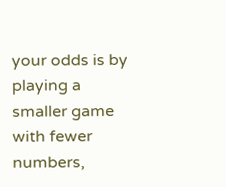your odds is by playing a smaller game with fewer numbers,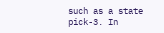such as a state pick-3. In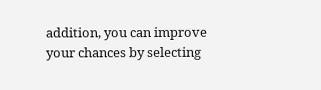addition, you can improve your chances by selecting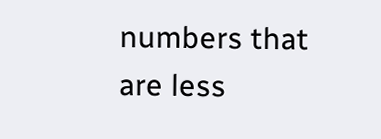numbers that are less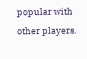popular with other players.